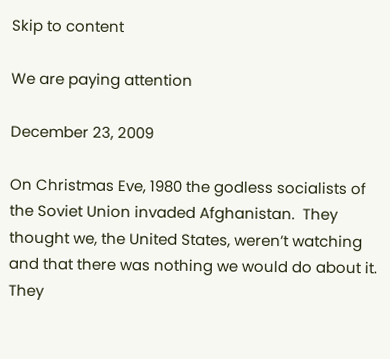Skip to content

We are paying attention

December 23, 2009

On Christmas Eve, 1980 the godless socialists of the Soviet Union invaded Afghanistan.  They thought we, the United States, weren’t watching and that there was nothing we would do about it.  They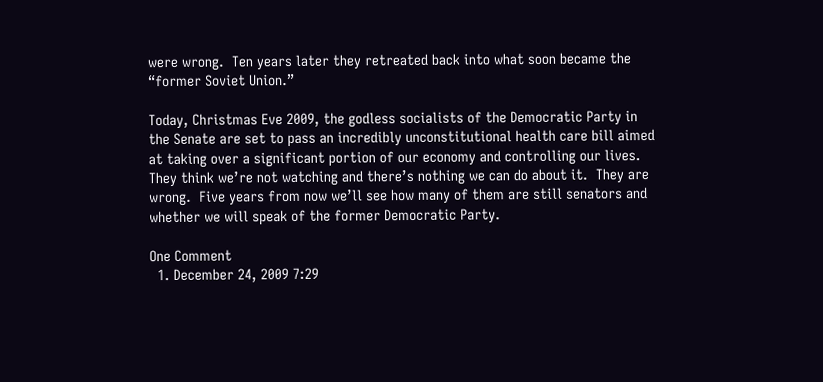were wrong.  Ten years later they retreated back into what soon became the “former Soviet Union.”

Today, Christmas Eve 2009, the godless socialists of the Democratic Party in the Senate are set to pass an incredibly unconstitutional health care bill aimed at taking over a significant portion of our economy and controlling our lives.  They think we’re not watching and there’s nothing we can do about it.  They are wrong.  Five years from now we’ll see how many of them are still senators and whether we will speak of the former Democratic Party.

One Comment
  1. December 24, 2009 7:29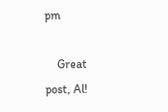pm

    Great post, Al!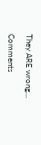They ARE wrong…

Comments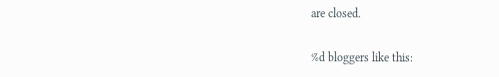are closed.

%d bloggers like this: